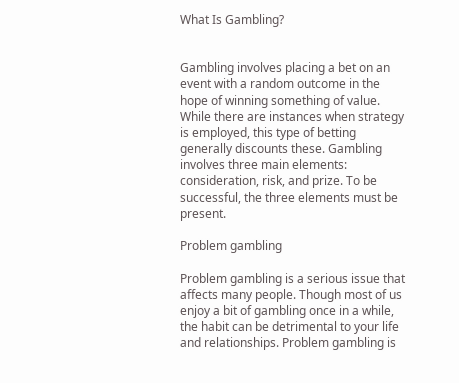What Is Gambling?


Gambling involves placing a bet on an event with a random outcome in the hope of winning something of value. While there are instances when strategy is employed, this type of betting generally discounts these. Gambling involves three main elements: consideration, risk, and prize. To be successful, the three elements must be present.

Problem gambling

Problem gambling is a serious issue that affects many people. Though most of us enjoy a bit of gambling once in a while, the habit can be detrimental to your life and relationships. Problem gambling is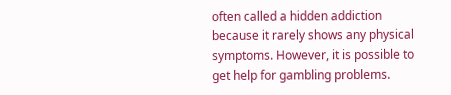often called a hidden addiction because it rarely shows any physical symptoms. However, it is possible to get help for gambling problems.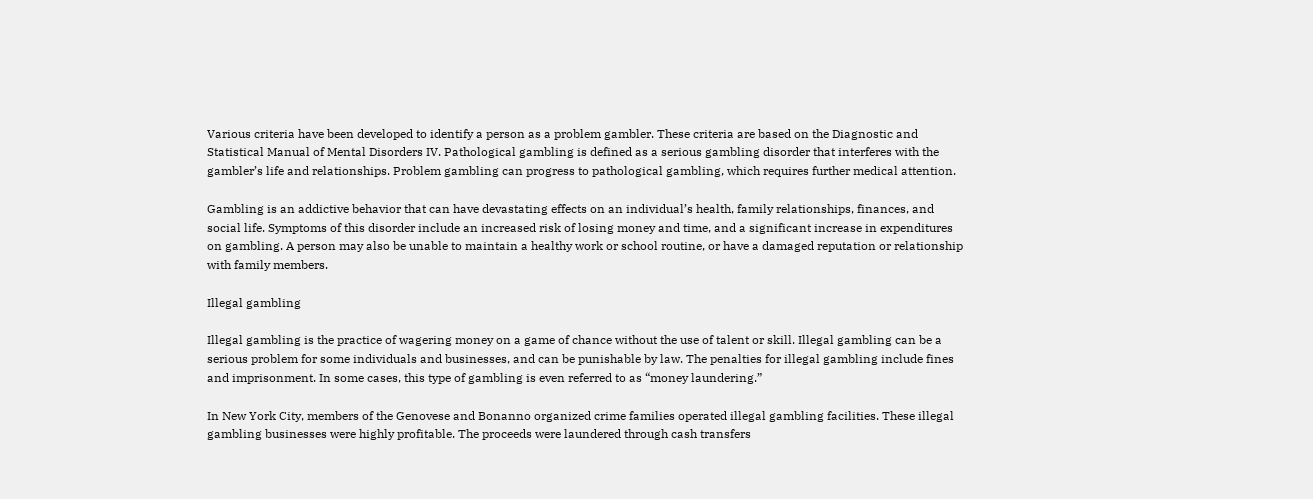Various criteria have been developed to identify a person as a problem gambler. These criteria are based on the Diagnostic and Statistical Manual of Mental Disorders IV. Pathological gambling is defined as a serious gambling disorder that interferes with the gambler’s life and relationships. Problem gambling can progress to pathological gambling, which requires further medical attention.

Gambling is an addictive behavior that can have devastating effects on an individual’s health, family relationships, finances, and social life. Symptoms of this disorder include an increased risk of losing money and time, and a significant increase in expenditures on gambling. A person may also be unable to maintain a healthy work or school routine, or have a damaged reputation or relationship with family members.

Illegal gambling

Illegal gambling is the practice of wagering money on a game of chance without the use of talent or skill. Illegal gambling can be a serious problem for some individuals and businesses, and can be punishable by law. The penalties for illegal gambling include fines and imprisonment. In some cases, this type of gambling is even referred to as “money laundering.”

In New York City, members of the Genovese and Bonanno organized crime families operated illegal gambling facilities. These illegal gambling businesses were highly profitable. The proceeds were laundered through cash transfers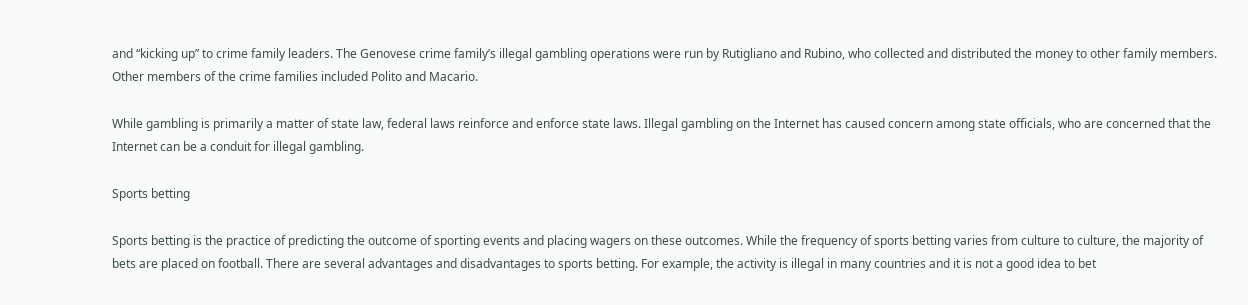and “kicking up” to crime family leaders. The Genovese crime family’s illegal gambling operations were run by Rutigliano and Rubino, who collected and distributed the money to other family members. Other members of the crime families included Polito and Macario.

While gambling is primarily a matter of state law, federal laws reinforce and enforce state laws. Illegal gambling on the Internet has caused concern among state officials, who are concerned that the Internet can be a conduit for illegal gambling.

Sports betting

Sports betting is the practice of predicting the outcome of sporting events and placing wagers on these outcomes. While the frequency of sports betting varies from culture to culture, the majority of bets are placed on football. There are several advantages and disadvantages to sports betting. For example, the activity is illegal in many countries and it is not a good idea to bet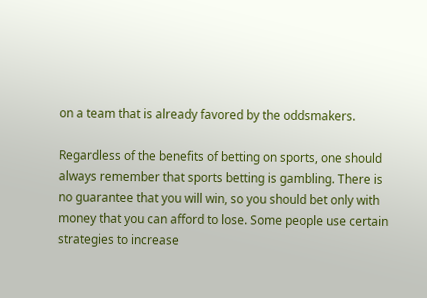on a team that is already favored by the oddsmakers.

Regardless of the benefits of betting on sports, one should always remember that sports betting is gambling. There is no guarantee that you will win, so you should bet only with money that you can afford to lose. Some people use certain strategies to increase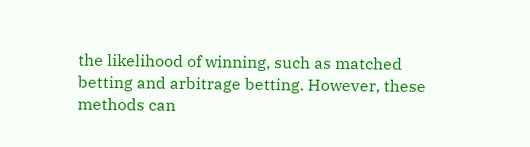the likelihood of winning, such as matched betting and arbitrage betting. However, these methods can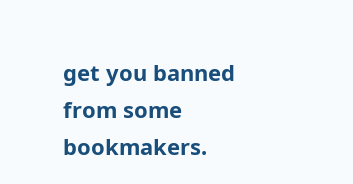get you banned from some bookmakers.